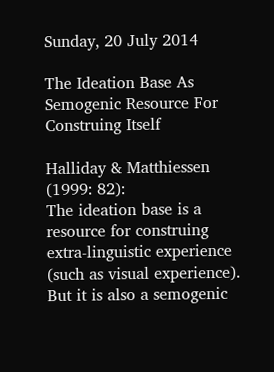Sunday, 20 July 2014

The Ideation Base As Semogenic Resource For Construing Itself

Halliday & Matthiessen (1999: 82):
The ideation base is a resource for construing extra-linguistic experience (such as visual experience). But it is also a semogenic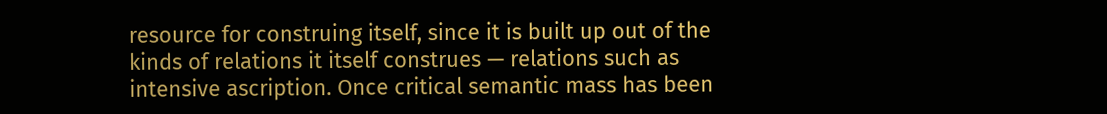resource for construing itself, since it is built up out of the kinds of relations it itself construes — relations such as intensive ascription. Once critical semantic mass has been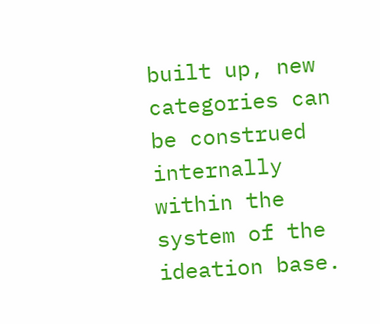built up, new categories can be construed internally within the system of the ideation base.